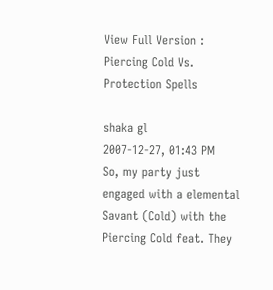View Full Version : Piercing Cold Vs. Protection Spells

shaka gl
2007-12-27, 01:43 PM
So, my party just engaged with a elemental Savant (Cold) with the Piercing Cold feat. They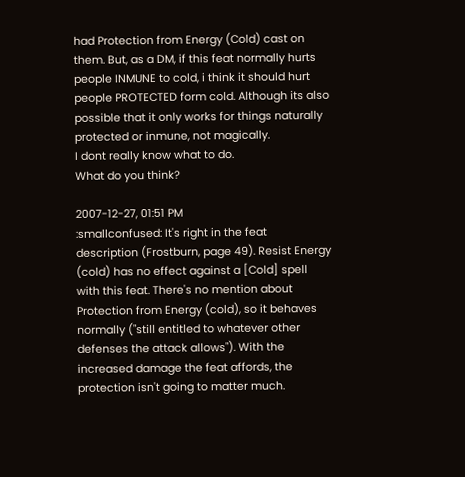had Protection from Energy (Cold) cast on them. But, as a DM, if this feat normally hurts people INMUNE to cold, i think it should hurt people PROTECTED form cold. Although its also possible that it only works for things naturally protected or inmune, not magically.
I dont really know what to do.
What do you think?

2007-12-27, 01:51 PM
:smallconfused: It's right in the feat description (Frostburn, page 49). Resist Energy (cold) has no effect against a [Cold] spell with this feat. There's no mention about Protection from Energy (cold), so it behaves normally ("still entitled to whatever other defenses the attack allows"). With the increased damage the feat affords, the protection isn't going to matter much.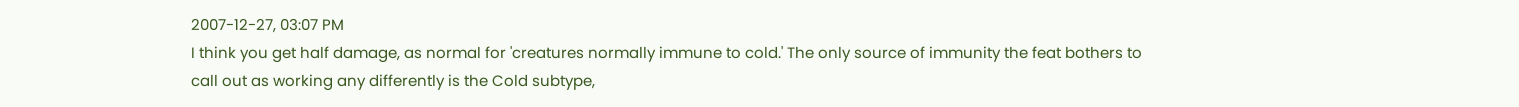2007-12-27, 03:07 PM
I think you get half damage, as normal for 'creatures normally immune to cold.' The only source of immunity the feat bothers to call out as working any differently is the Cold subtype,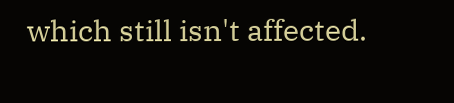which still isn't affected.